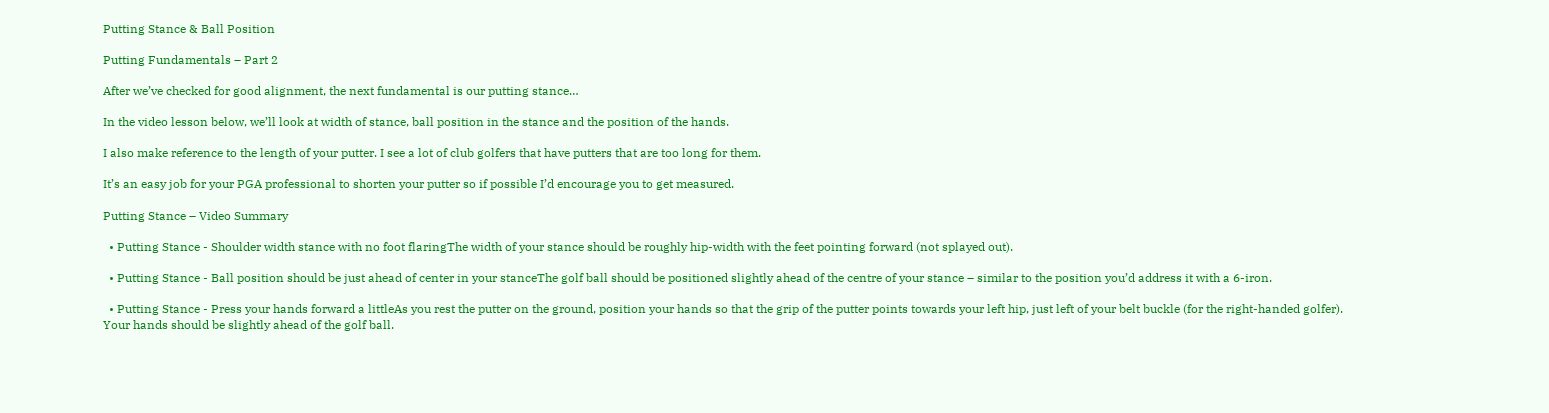Putting Stance & Ball Position

Putting Fundamentals – Part 2

After we’ve checked for good alignment, the next fundamental is our putting stance…

In the video lesson below, we’ll look at width of stance, ball position in the stance and the position of the hands.

I also make reference to the length of your putter. I see a lot of club golfers that have putters that are too long for them.

It’s an easy job for your PGA professional to shorten your putter so if possible I’d encourage you to get measured.

Putting Stance – Video Summary

  • Putting Stance - Shoulder width stance with no foot flaringThe width of your stance should be roughly hip-width with the feet pointing forward (not splayed out).

  • Putting Stance - Ball position should be just ahead of center in your stanceThe golf ball should be positioned slightly ahead of the centre of your stance – similar to the position you’d address it with a 6-iron.

  • Putting Stance - Press your hands forward a littleAs you rest the putter on the ground, position your hands so that the grip of the putter points towards your left hip, just left of your belt buckle (for the right-handed golfer). Your hands should be slightly ahead of the golf ball.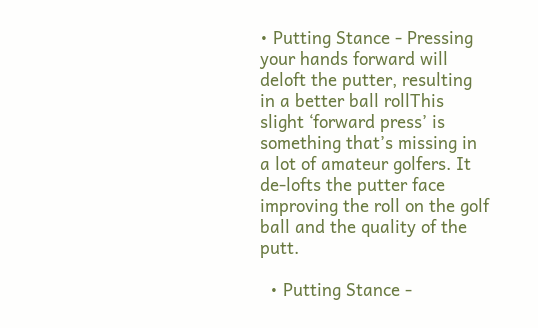• Putting Stance - Pressing your hands forward will deloft the putter, resulting in a better ball rollThis slight ‘forward press’ is something that’s missing in a lot of amateur golfers. It de-lofts the putter face improving the roll on the golf ball and the quality of the putt.

  • Putting Stance -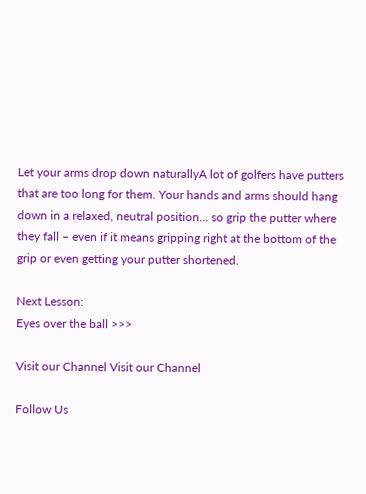Let your arms drop down naturallyA lot of golfers have putters that are too long for them. Your hands and arms should hang down in a relaxed, neutral position… so grip the putter where they fall – even if it means gripping right at the bottom of the grip or even getting your putter shortened.

Next Lesson:
Eyes over the ball >>>

Visit our Channel Visit our Channel

Follow Us